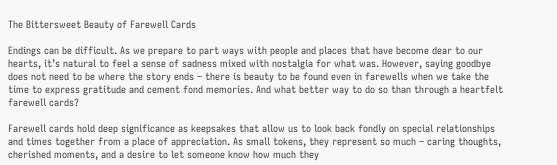The Bittersweet Beauty of Farewell Cards

Endings can be difficult. As we prepare to part ways with people and places that have become dear to our hearts, it’s natural to feel a sense of sadness mixed with nostalgia for what was. However, saying goodbye does not need to be where the story ends – there is beauty to be found even in farewells when we take the time to express gratitude and cement fond memories. And what better way to do so than through a heartfelt farewell cards?

Farewell cards hold deep significance as keepsakes that allow us to look back fondly on special relationships and times together from a place of appreciation. As small tokens, they represent so much – caring thoughts, cherished moments, and a desire to let someone know how much they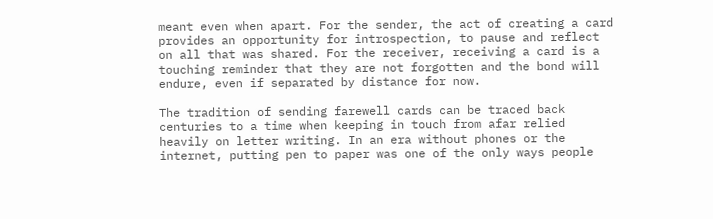meant even when apart. For the sender, the act of creating a card provides an opportunity for introspection, to pause and reflect on all that was shared. For the receiver, receiving a card is a touching reminder that they are not forgotten and the bond will endure, even if separated by distance for now.

The tradition of sending farewell cards can be traced back centuries to a time when keeping in touch from afar relied heavily on letter writing. In an era without phones or the internet, putting pen to paper was one of the only ways people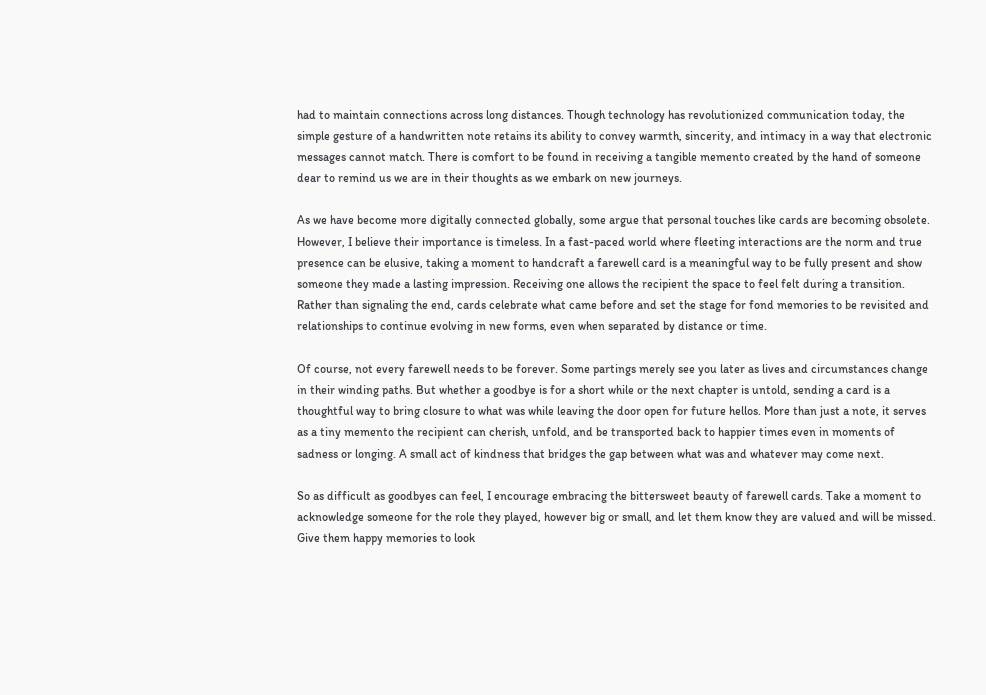had to maintain connections across long distances. Though technology has revolutionized communication today, the simple gesture of a handwritten note retains its ability to convey warmth, sincerity, and intimacy in a way that electronic messages cannot match. There is comfort to be found in receiving a tangible memento created by the hand of someone dear to remind us we are in their thoughts as we embark on new journeys.

As we have become more digitally connected globally, some argue that personal touches like cards are becoming obsolete. However, I believe their importance is timeless. In a fast-paced world where fleeting interactions are the norm and true presence can be elusive, taking a moment to handcraft a farewell card is a meaningful way to be fully present and show someone they made a lasting impression. Receiving one allows the recipient the space to feel felt during a transition. Rather than signaling the end, cards celebrate what came before and set the stage for fond memories to be revisited and relationships to continue evolving in new forms, even when separated by distance or time.

Of course, not every farewell needs to be forever. Some partings merely see you later as lives and circumstances change in their winding paths. But whether a goodbye is for a short while or the next chapter is untold, sending a card is a thoughtful way to bring closure to what was while leaving the door open for future hellos. More than just a note, it serves as a tiny memento the recipient can cherish, unfold, and be transported back to happier times even in moments of sadness or longing. A small act of kindness that bridges the gap between what was and whatever may come next.

So as difficult as goodbyes can feel, I encourage embracing the bittersweet beauty of farewell cards. Take a moment to acknowledge someone for the role they played, however big or small, and let them know they are valued and will be missed. Give them happy memories to look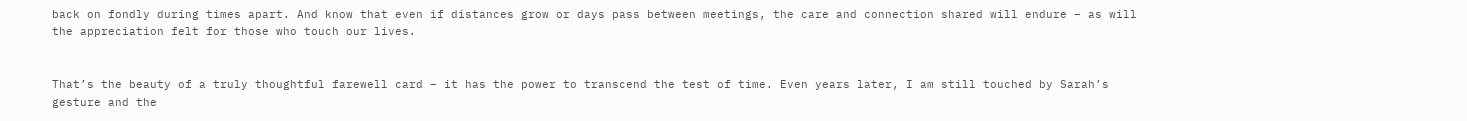back on fondly during times apart. And know that even if distances grow or days pass between meetings, the care and connection shared will endure – as will the appreciation felt for those who touch our lives.


That’s the beauty of a truly thoughtful farewell card – it has the power to transcend the test of time. Even years later, I am still touched by Sarah’s gesture and the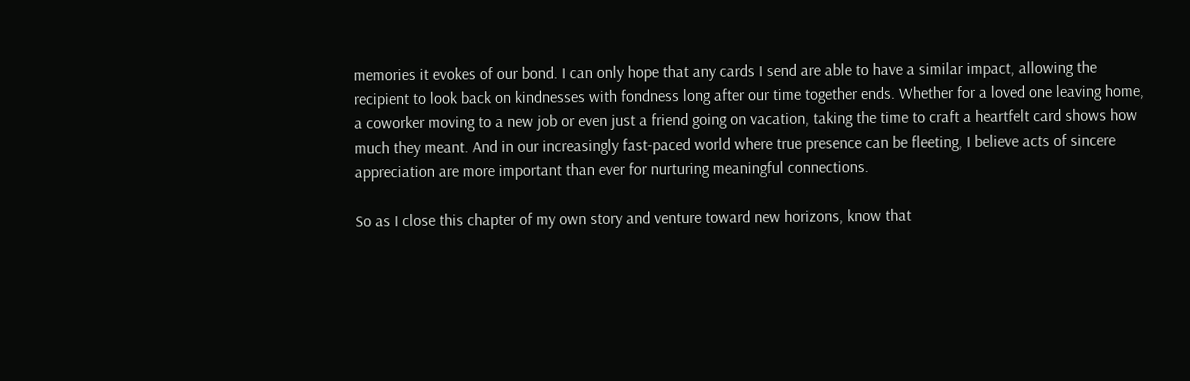memories it evokes of our bond. I can only hope that any cards I send are able to have a similar impact, allowing the recipient to look back on kindnesses with fondness long after our time together ends. Whether for a loved one leaving home, a coworker moving to a new job or even just a friend going on vacation, taking the time to craft a heartfelt card shows how much they meant. And in our increasingly fast-paced world where true presence can be fleeting, I believe acts of sincere appreciation are more important than ever for nurturing meaningful connections.

So as I close this chapter of my own story and venture toward new horizons, know that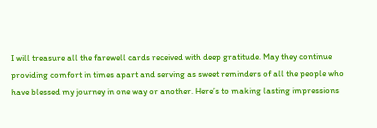I will treasure all the farewell cards received with deep gratitude. May they continue providing comfort in times apart and serving as sweet reminders of all the people who have blessed my journey in one way or another. Here’s to making lasting impressions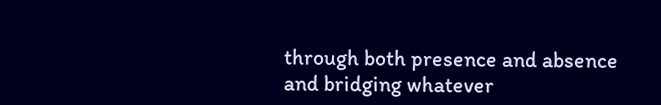through both presence and absence and bridging whatever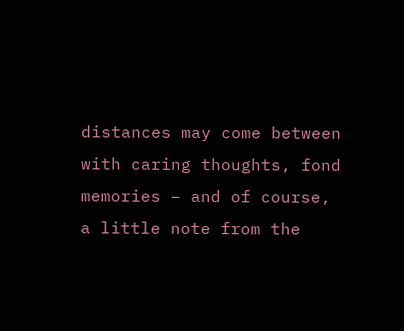distances may come between with caring thoughts, fond memories – and of course, a little note from the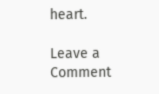heart.

Leave a Comment